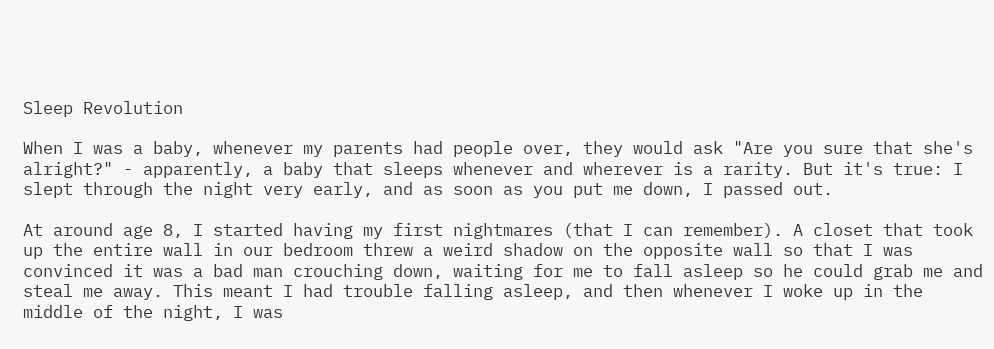Sleep Revolution

When I was a baby, whenever my parents had people over, they would ask "Are you sure that she's alright?" - apparently, a baby that sleeps whenever and wherever is a rarity. But it's true: I slept through the night very early, and as soon as you put me down, I passed out.

At around age 8, I started having my first nightmares (that I can remember). A closet that took up the entire wall in our bedroom threw a weird shadow on the opposite wall so that I was convinced it was a bad man crouching down, waiting for me to fall asleep so he could grab me and steal me away. This meant I had trouble falling asleep, and then whenever I woke up in the middle of the night, I was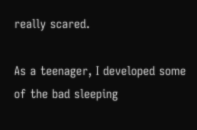really scared.

As a teenager, I developed some of the bad sleeping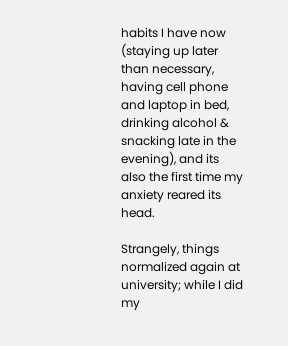habits I have now (staying up later than necessary, having cell phone and laptop in bed, drinking alcohol & snacking late in the evening), and its also the first time my anxiety reared its head.

Strangely, things normalized again at university; while I did my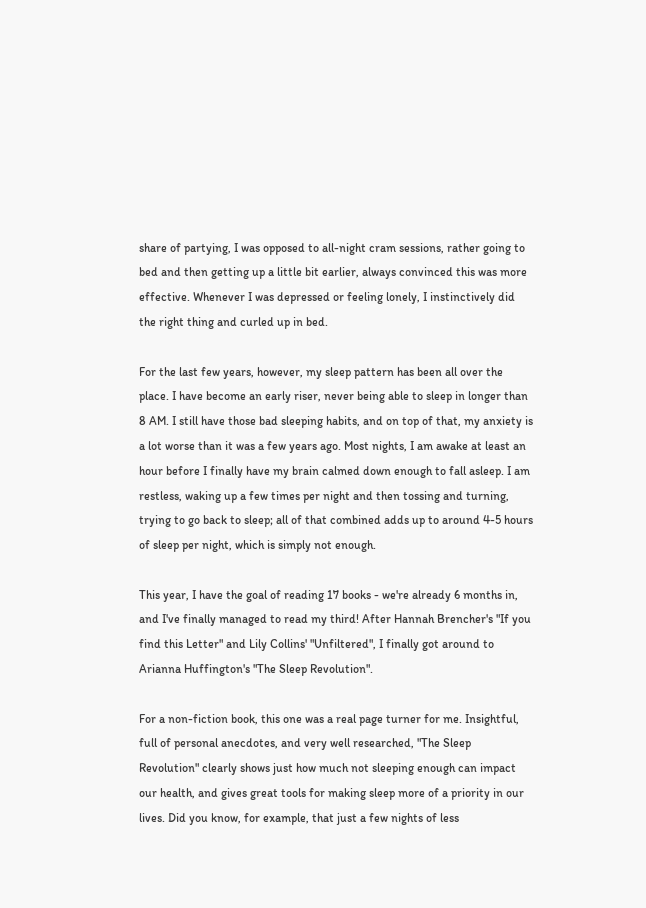share of partying, I was opposed to all-night cram sessions, rather going to bed and then getting up a little bit earlier, always convinced this was more effective. Whenever I was depressed or feeling lonely, I instinctively did the right thing and curled up in bed.

For the last few years, however, my sleep pattern has been all over the place. I have become an early riser, never being able to sleep in longer than 8 AM. I still have those bad sleeping habits, and on top of that, my anxiety is a lot worse than it was a few years ago. Most nights, I am awake at least an hour before I finally have my brain calmed down enough to fall asleep. I am restless, waking up a few times per night and then tossing and turning, trying to go back to sleep; all of that combined adds up to around 4-5 hours of sleep per night, which is simply not enough.

This year, I have the goal of reading 17 books - we're already 6 months in, and I've finally managed to read my third! After Hannah Brencher's "If you find this Letter" and Lily Collins' "Unfiltered", I finally got around to Arianna Huffington's "The Sleep Revolution".

For a non-fiction book, this one was a real page turner for me. Insightful, full of personal anecdotes, and very well researched, "The Sleep Revolution" clearly shows just how much not sleeping enough can impact our health, and gives great tools for making sleep more of a priority in our lives. Did you know, for example, that just a few nights of less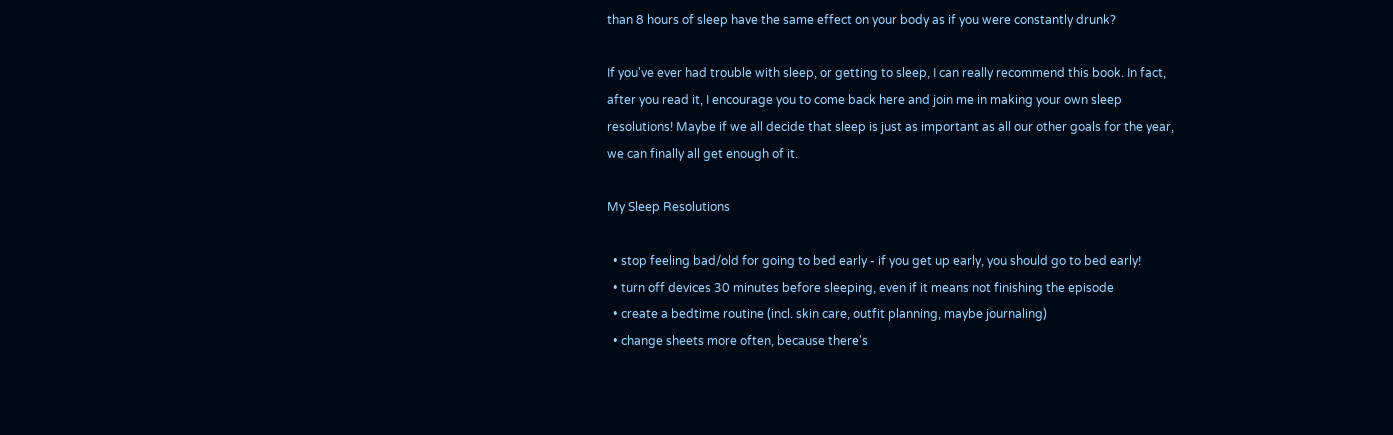than 8 hours of sleep have the same effect on your body as if you were constantly drunk?

If you've ever had trouble with sleep, or getting to sleep, I can really recommend this book. In fact, after you read it, I encourage you to come back here and join me in making your own sleep resolutions! Maybe if we all decide that sleep is just as important as all our other goals for the year, we can finally all get enough of it.

My Sleep Resolutions

  • stop feeling bad/old for going to bed early - if you get up early, you should go to bed early!
  • turn off devices 30 minutes before sleeping, even if it means not finishing the episode
  • create a bedtime routine (incl. skin care, outfit planning, maybe journaling)
  • change sheets more often, because there's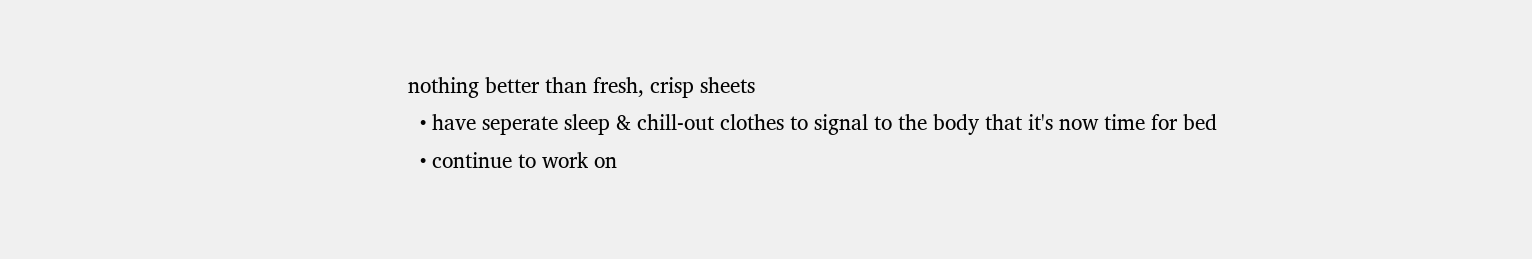nothing better than fresh, crisp sheets
  • have seperate sleep & chill-out clothes to signal to the body that it's now time for bed
  • continue to work on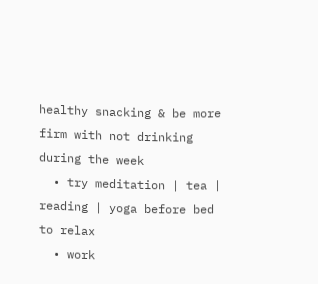healthy snacking & be more firm with not drinking during the week
  • try meditation | tea | reading | yoga before bed to relax
  • work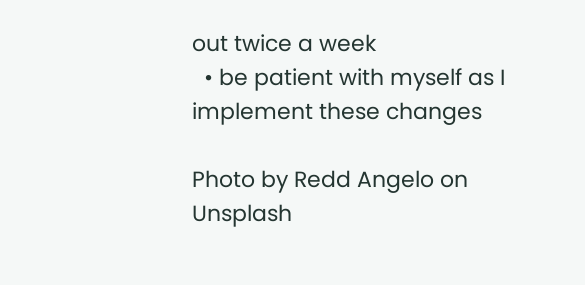out twice a week
  • be patient with myself as I implement these changes

Photo by Redd Angelo on Unsplash